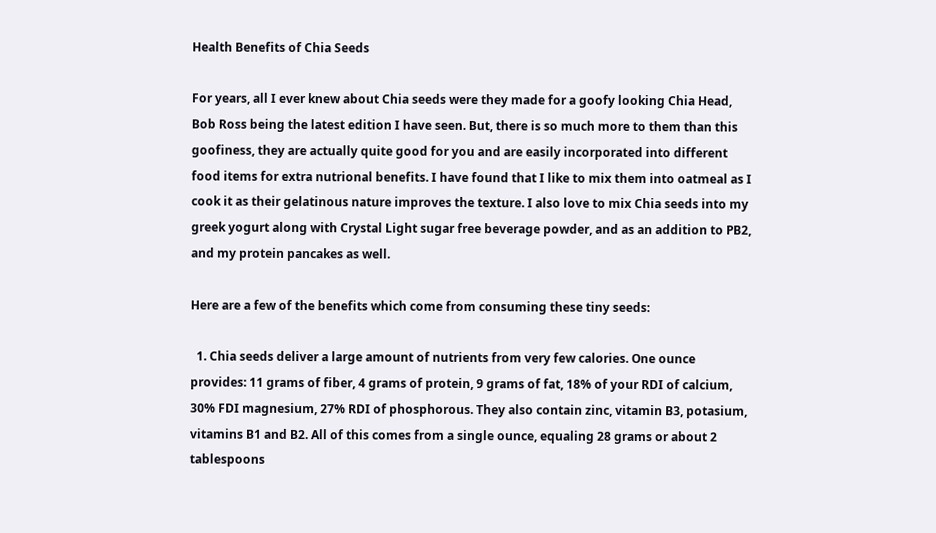Health Benefits of Chia Seeds

For years, all I ever knew about Chia seeds were they made for a goofy looking Chia Head, Bob Ross being the latest edition I have seen. But, there is so much more to them than this goofiness, they are actually quite good for you and are easily incorporated into different food items for extra nutrional benefits. I have found that I like to mix them into oatmeal as I cook it as their gelatinous nature improves the texture. I also love to mix Chia seeds into my greek yogurt along with Crystal Light sugar free beverage powder, and as an addition to PB2, and my protein pancakes as well.

Here are a few of the benefits which come from consuming these tiny seeds:

  1. Chia seeds deliver a large amount of nutrients from very few calories. One ounce provides: 11 grams of fiber, 4 grams of protein, 9 grams of fat, 18% of your RDI of calcium, 30% FDI magnesium, 27% RDI of phosphorous. They also contain zinc, vitamin B3, potasium, vitamins B1 and B2. All of this comes from a single ounce, equaling 28 grams or about 2 tablespoons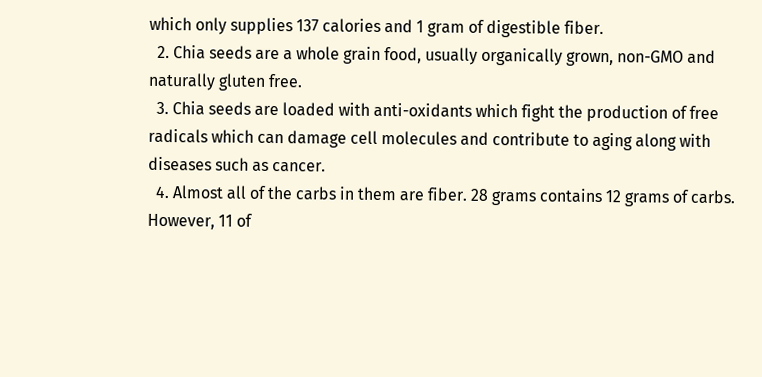which only supplies 137 calories and 1 gram of digestible fiber.
  2. Chia seeds are a whole grain food, usually organically grown, non-GMO and naturally gluten free.
  3. Chia seeds are loaded with anti-oxidants which fight the production of free radicals which can damage cell molecules and contribute to aging along with diseases such as cancer.
  4. Almost all of the carbs in them are fiber. 28 grams contains 12 grams of carbs. However, 11 of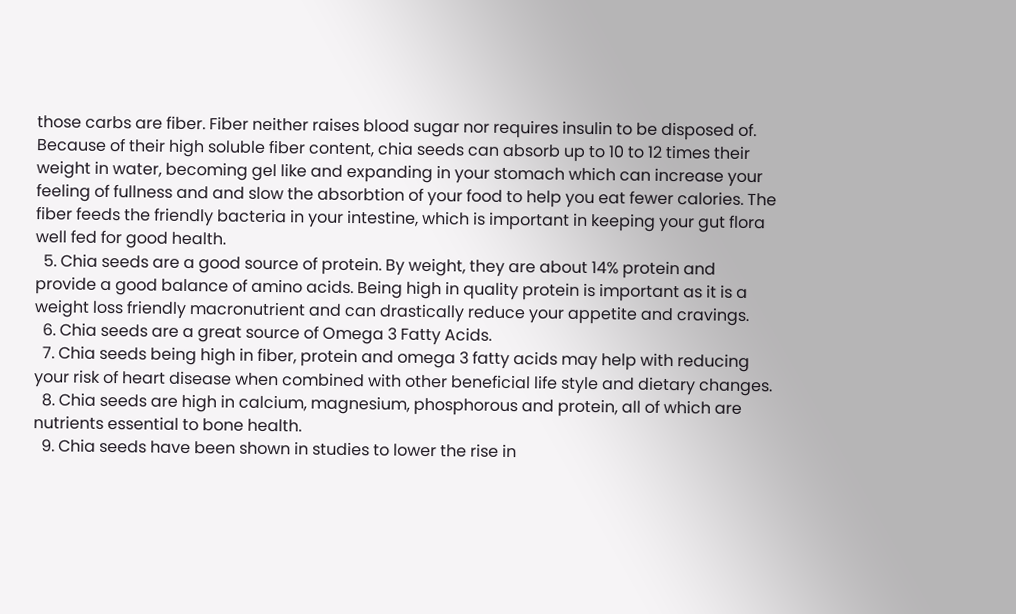those carbs are fiber. Fiber neither raises blood sugar nor requires insulin to be disposed of. Because of their high soluble fiber content, chia seeds can absorb up to 10 to 12 times their weight in water, becoming gel like and expanding in your stomach which can increase your feeling of fullness and and slow the absorbtion of your food to help you eat fewer calories. The fiber feeds the friendly bacteria in your intestine, which is important in keeping your gut flora well fed for good health.
  5. Chia seeds are a good source of protein. By weight, they are about 14% protein and provide a good balance of amino acids. Being high in quality protein is important as it is a weight loss friendly macronutrient and can drastically reduce your appetite and cravings.
  6. Chia seeds are a great source of Omega 3 Fatty Acids.
  7. Chia seeds being high in fiber, protein and omega 3 fatty acids may help with reducing your risk of heart disease when combined with other beneficial life style and dietary changes.
  8. Chia seeds are high in calcium, magnesium, phosphorous and protein, all of which are nutrients essential to bone health.
  9. Chia seeds have been shown in studies to lower the rise in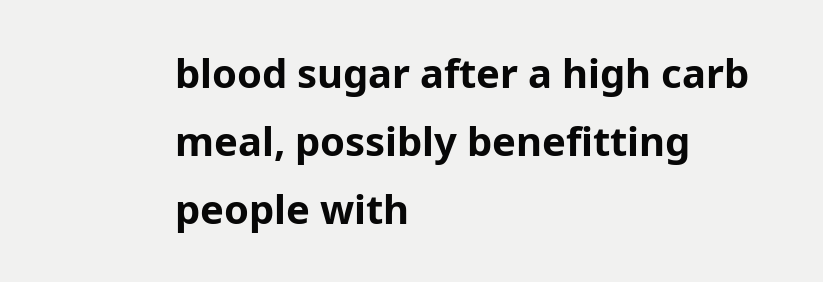blood sugar after a high carb meal, possibly benefitting people with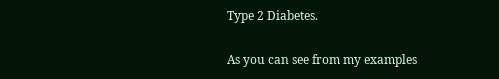Type 2 Diabetes.

As you can see from my examples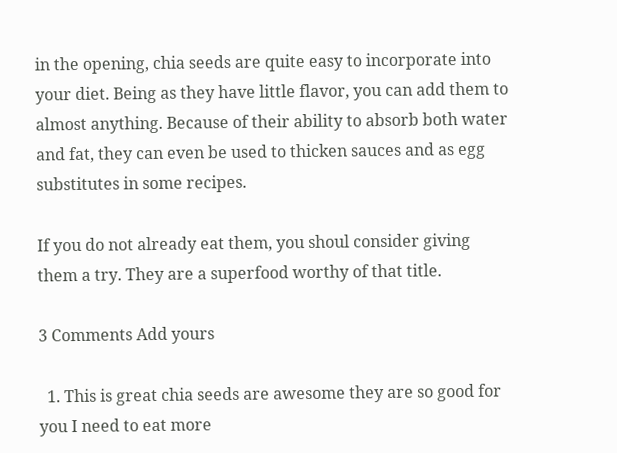in the opening, chia seeds are quite easy to incorporate into your diet. Being as they have little flavor, you can add them to almost anything. Because of their ability to absorb both water and fat, they can even be used to thicken sauces and as egg substitutes in some recipes.

If you do not already eat them, you shoul consider giving them a try. They are a superfood worthy of that title.

3 Comments Add yours

  1. This is great chia seeds are awesome they are so good for you I need to eat more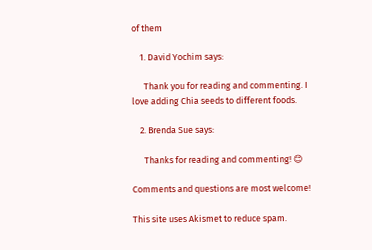of them

    1. David Yochim says:

      Thank you for reading and commenting. I love adding Chia seeds to different foods.

    2. Brenda Sue says:

      Thanks for reading and commenting! 😊

Comments and questions are most welcome!

This site uses Akismet to reduce spam.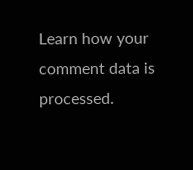Learn how your comment data is processed.